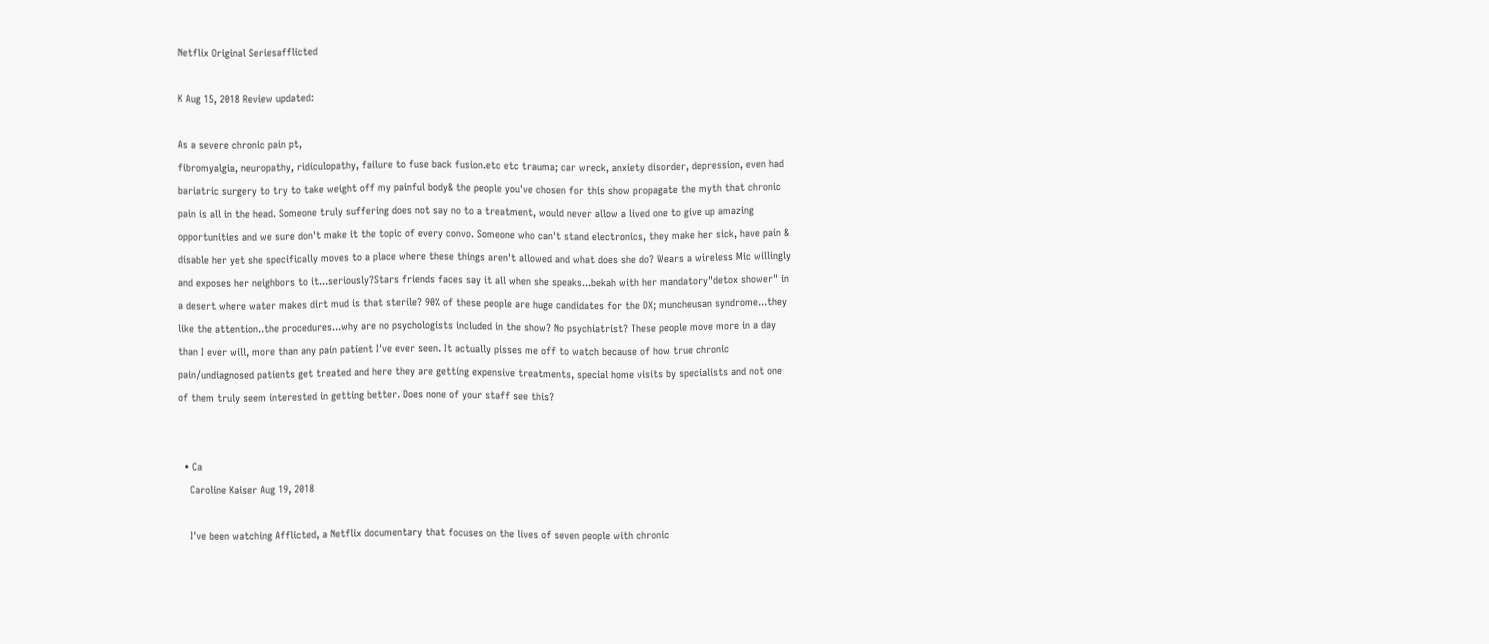Netflix Original Seriesafflicted

K Aug 15, 2018 Review updated:

As a severe chronic pain pt,
fibromyalgia, neuropathy, ridiculopathy, failure to fuse back fusion.etc etc trauma; car wreck, anxiety disorder, depression, even had bariatric surgery to try to take weight off my painful body& the people you've chosen for this show propagate the myth that chronic pain is all in the head. Someone truly suffering does not say no to a treatment, would never allow a lived one to give up amazing opportunities and we sure don't make it the topic of every convo. Someone who can't stand electronics, they make her sick, have pain & disable her yet she specifically moves to a place where these things aren't allowed and what does she do? Wears a wireless Mic willingly and exposes her neighbors to it...seriously?Stars friends faces say it all when she speaks...bekah with her mandatory"detox shower" in a desert where water makes dirt mud is that sterile? 90% of these people are huge candidates for the DX; muncheusan syndrome...they like the attention..the procedures...why are no psychologists included in the show? No psychiatrist? These people move more in a day than I ever will, more than any pain patient I've ever seen. It actually pisses me off to watch because of how true chronic pain/undiagnosed patients get treated and here they are getting expensive treatments, special home visits by specialists and not one of them truly seem interested in getting better. Does none of your staff see this?


  • Ca
    Caroline Kaiser Aug 19, 2018

    I've been watching Afflicted, a Netflix documentary that focuses on the lives of seven people with chronic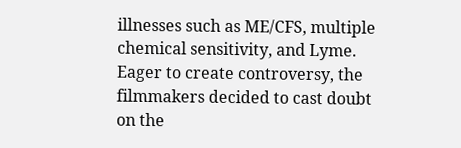illnesses such as ME/CFS, multiple chemical sensitivity, and Lyme. Eager to create controversy, the filmmakers decided to cast doubt on the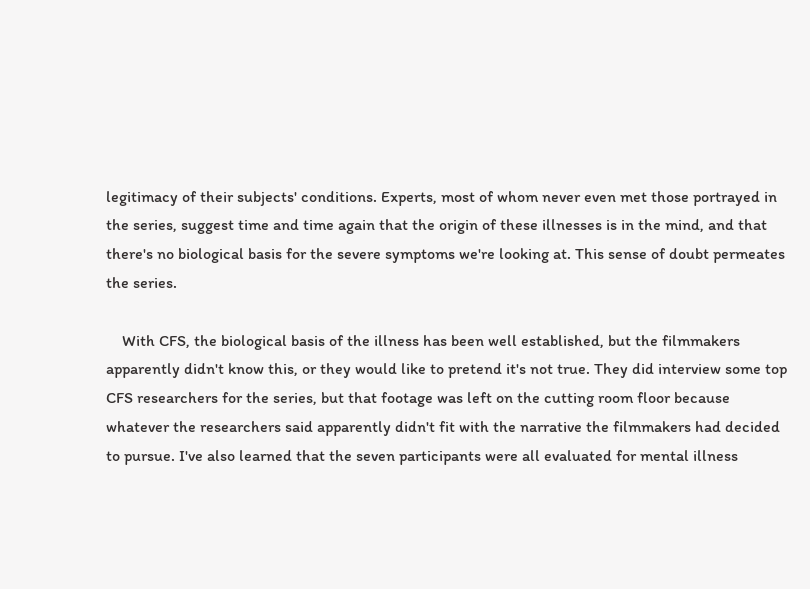legitimacy of their subjects' conditions. Experts, most of whom never even met those portrayed in the series, suggest time and time again that the origin of these illnesses is in the mind, and that there's no biological basis for the severe symptoms we're looking at. This sense of doubt permeates the series.

    With CFS, the biological basis of the illness has been well established, but the filmmakers apparently didn't know this, or they would like to pretend it's not true. They did interview some top CFS researchers for the series, but that footage was left on the cutting room floor because whatever the researchers said apparently didn't fit with the narrative the filmmakers had decided to pursue. I've also learned that the seven participants were all evaluated for mental illness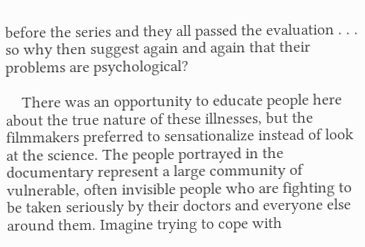before the series and they all passed the evaluation . . . so why then suggest again and again that their problems are psychological?

    There was an opportunity to educate people here about the true nature of these illnesses, but the filmmakers preferred to sensationalize instead of look at the science. The people portrayed in the documentary represent a large community of vulnerable, often invisible people who are fighting to be taken seriously by their doctors and everyone else around them. Imagine trying to cope with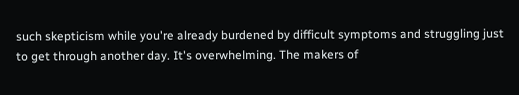such skepticism while you're already burdened by difficult symptoms and struggling just to get through another day. It's overwhelming. The makers of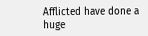Afflicted have done a huge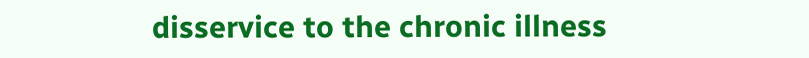disservice to the chronic illness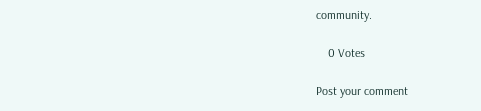community.

    0 Votes

Post your comment